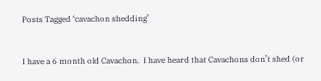Posts Tagged ‘cavachon shedding’


I have a 6 month old Cavachon.  I have heard that Cavachons don’t shed (or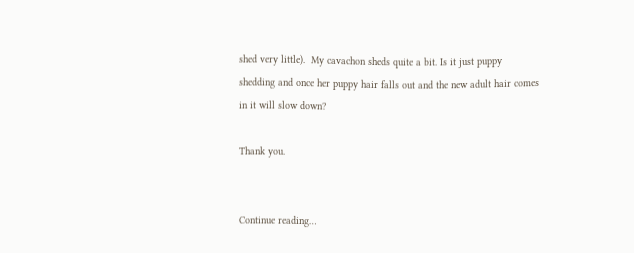shed very little).  My cavachon sheds quite a bit. Is it just puppy shedding and once her puppy hair falls out and the new adult hair comes in it will slow down?

Thank you.


Continue reading…